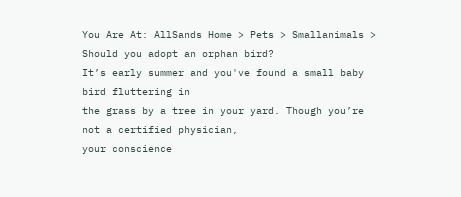You Are At: AllSands Home > Pets > Smallanimals > Should you adopt an orphan bird?
It’s early summer and you've found a small baby bird fluttering in
the grass by a tree in your yard. Though you’re not a certified physician,
your conscience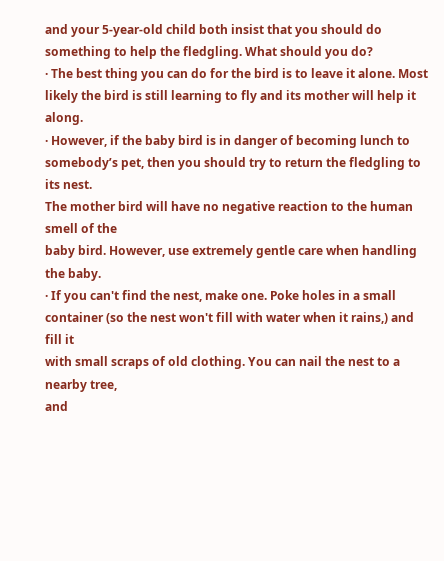and your 5-year-old child both insist that you should do
something to help the fledgling. What should you do?
· The best thing you can do for the bird is to leave it alone. Most
likely the bird is still learning to fly and its mother will help it along.
· However, if the baby bird is in danger of becoming lunch to
somebody’s pet, then you should try to return the fledgling to its nest.
The mother bird will have no negative reaction to the human smell of the
baby bird. However, use extremely gentle care when handling the baby.
· If you can't find the nest, make one. Poke holes in a small
container (so the nest won't fill with water when it rains,) and fill it
with small scraps of old clothing. You can nail the nest to a nearby tree,
and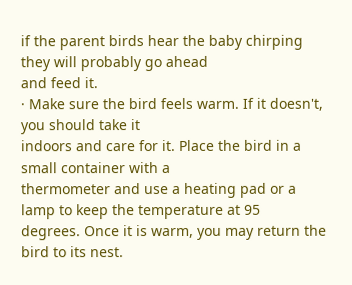if the parent birds hear the baby chirping they will probably go ahead
and feed it.
· Make sure the bird feels warm. If it doesn't, you should take it
indoors and care for it. Place the bird in a small container with a
thermometer and use a heating pad or a lamp to keep the temperature at 95
degrees. Once it is warm, you may return the bird to its nest.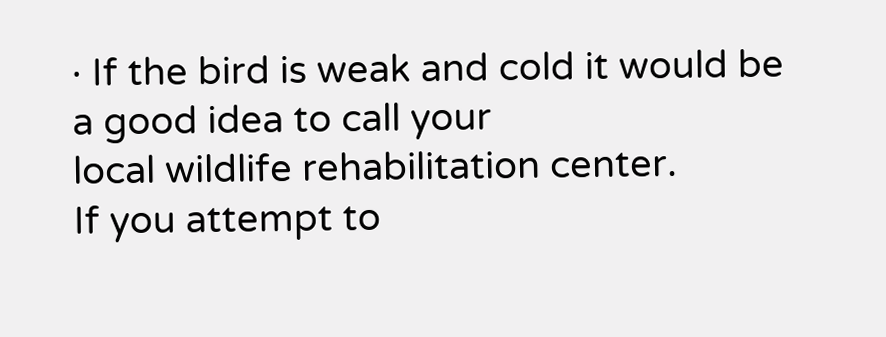· If the bird is weak and cold it would be a good idea to call your
local wildlife rehabilitation center.
If you attempt to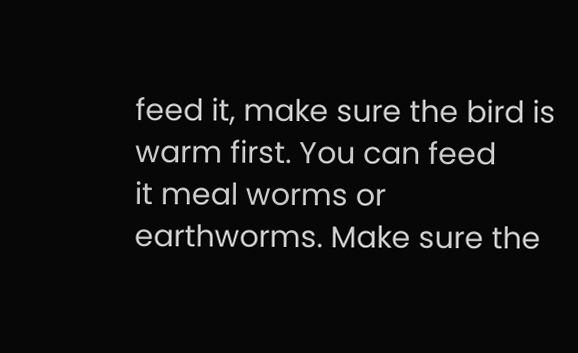feed it, make sure the bird is warm first. You can feed
it meal worms or earthworms. Make sure the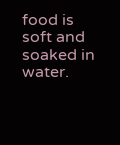food is soft and soaked in water.